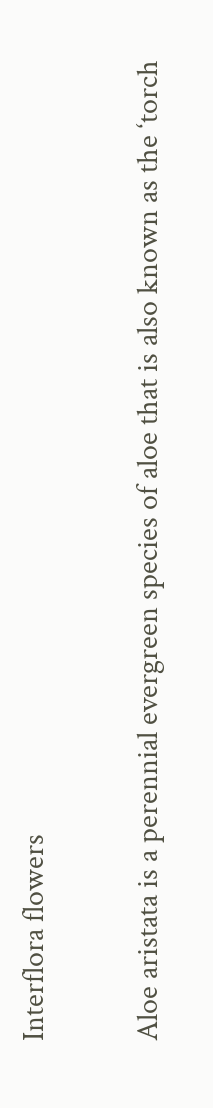Interflora flowers

Aloe aristata is a perennial evergreen species of aloe that is also known as the ‘torch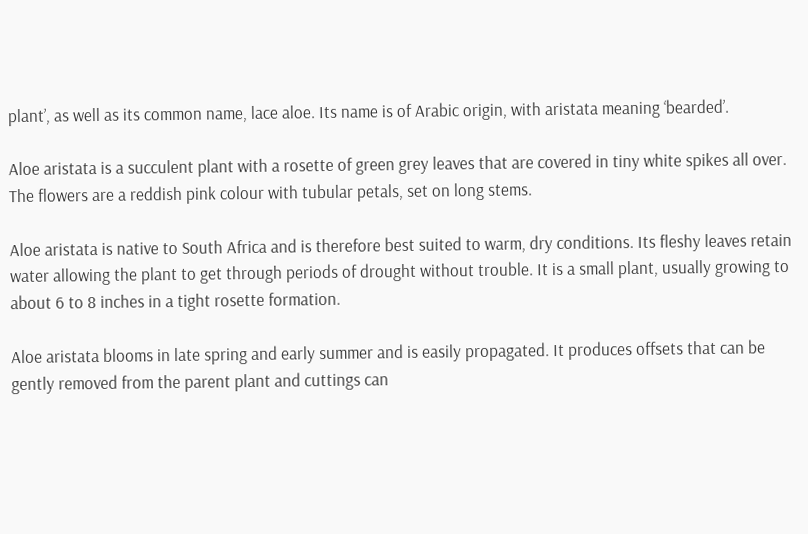plant’, as well as its common name, lace aloe. Its name is of Arabic origin, with aristata meaning ‘bearded’.

Aloe aristata is a succulent plant with a rosette of green grey leaves that are covered in tiny white spikes all over. The flowers are a reddish pink colour with tubular petals, set on long stems.

Aloe aristata is native to South Africa and is therefore best suited to warm, dry conditions. Its fleshy leaves retain water allowing the plant to get through periods of drought without trouble. It is a small plant, usually growing to about 6 to 8 inches in a tight rosette formation.

Aloe aristata blooms in late spring and early summer and is easily propagated. It produces offsets that can be gently removed from the parent plant and cuttings can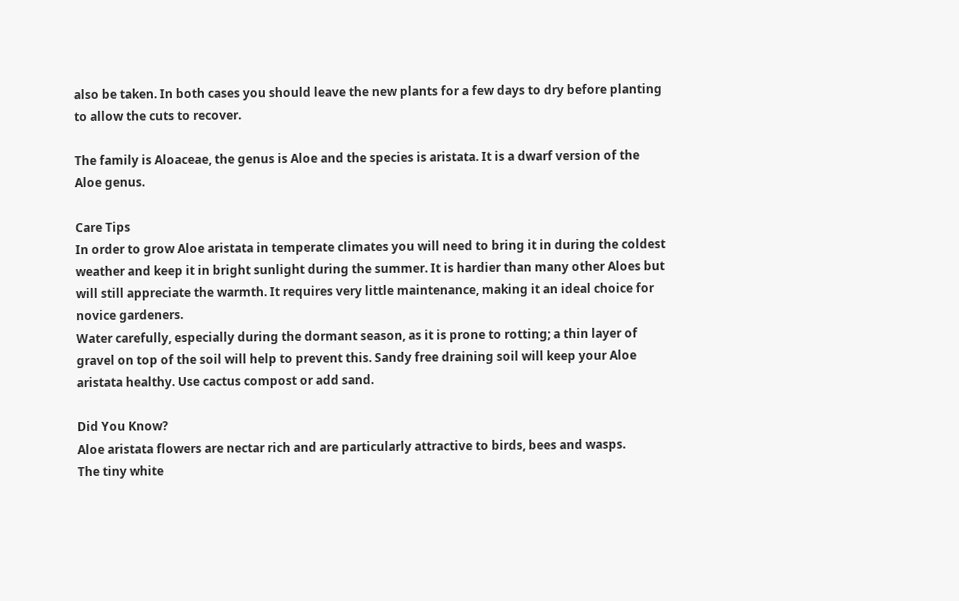also be taken. In both cases you should leave the new plants for a few days to dry before planting to allow the cuts to recover.

The family is Aloaceae, the genus is Aloe and the species is aristata. It is a dwarf version of the Aloe genus.

Care Tips
In order to grow Aloe aristata in temperate climates you will need to bring it in during the coldest weather and keep it in bright sunlight during the summer. It is hardier than many other Aloes but will still appreciate the warmth. It requires very little maintenance, making it an ideal choice for novice gardeners.
Water carefully, especially during the dormant season, as it is prone to rotting; a thin layer of gravel on top of the soil will help to prevent this. Sandy free draining soil will keep your Aloe aristata healthy. Use cactus compost or add sand.

Did You Know?
Aloe aristata flowers are nectar rich and are particularly attractive to birds, bees and wasps.
The tiny white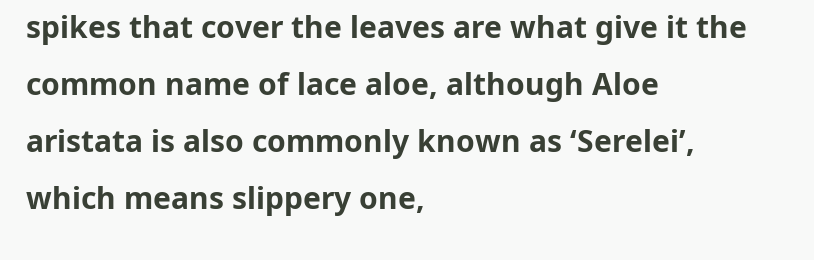spikes that cover the leaves are what give it the common name of lace aloe, although Aloe aristata is also commonly known as ‘Serelei’, which means slippery one,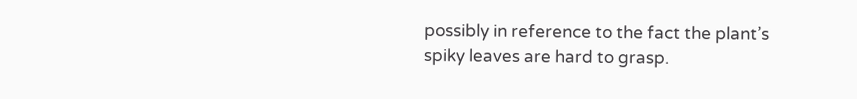possibly in reference to the fact the plant’s spiky leaves are hard to grasp.